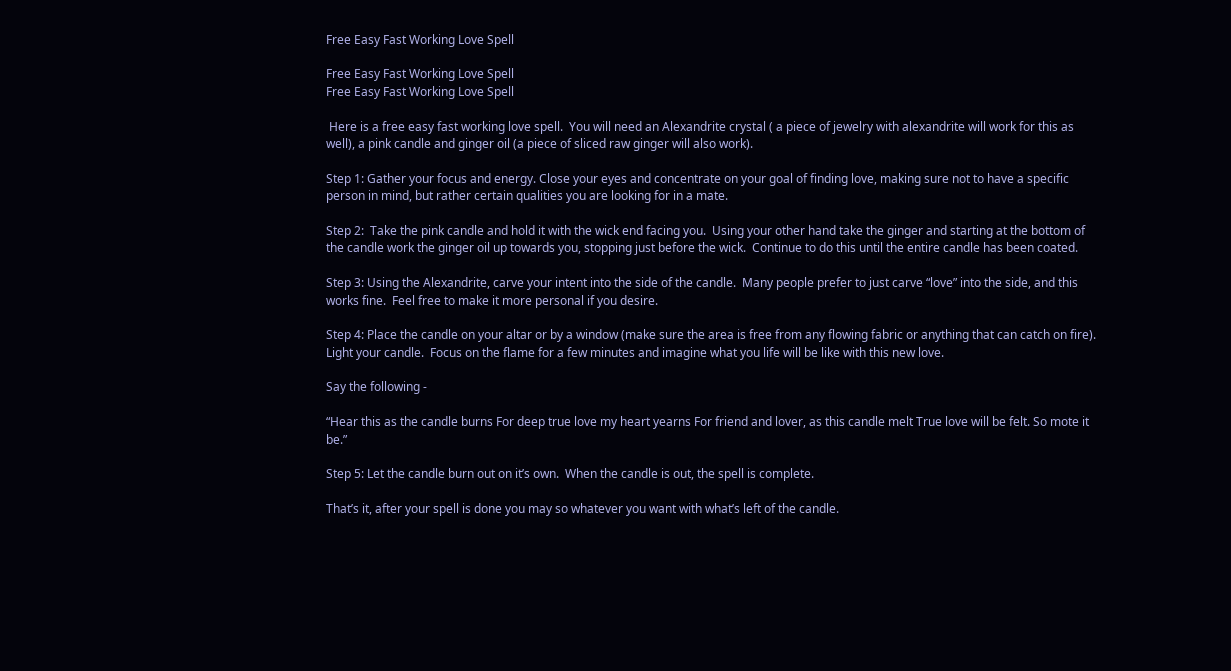Free Easy Fast Working Love Spell

Free Easy Fast Working Love Spell
Free Easy Fast Working Love Spell

 Here is a free easy fast working love spell.  You will need an Alexandrite crystal ( a piece of jewelry with alexandrite will work for this as well), a pink candle and ginger oil (a piece of sliced raw ginger will also work).

Step 1: Gather your focus and energy. Close your eyes and concentrate on your goal of finding love, making sure not to have a specific person in mind, but rather certain qualities you are looking for in a mate.

Step 2:  Take the pink candle and hold it with the wick end facing you.  Using your other hand take the ginger and starting at the bottom of the candle work the ginger oil up towards you, stopping just before the wick.  Continue to do this until the entire candle has been coated.

Step 3: Using the Alexandrite, carve your intent into the side of the candle.  Many people prefer to just carve “love” into the side, and this works fine.  Feel free to make it more personal if you desire.

Step 4: Place the candle on your altar or by a window (make sure the area is free from any flowing fabric or anything that can catch on fire).  Light your candle.  Focus on the flame for a few minutes and imagine what you life will be like with this new love.

Say the following -

“Hear this as the candle burns For deep true love my heart yearns For friend and lover, as this candle melt True love will be felt. So mote it be.”

Step 5: Let the candle burn out on it’s own.  When the candle is out, the spell is complete.

That’s it, after your spell is done you may so whatever you want with what’s left of the candle.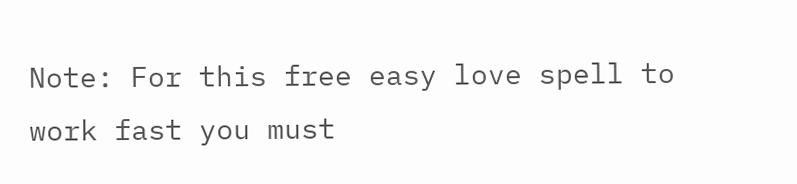Note: For this free easy love spell to work fast you must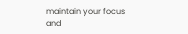maintain your focus and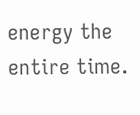energy the entire time.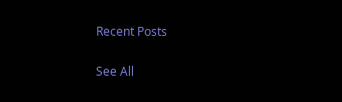Recent Posts

See All